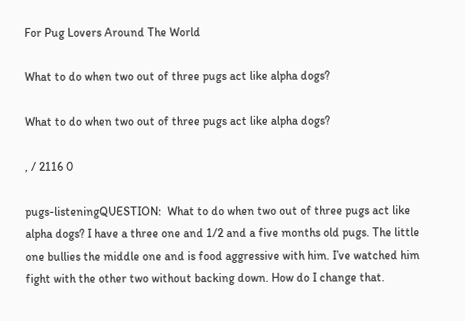For Pug Lovers Around The World

What to do when two out of three pugs act like alpha dogs?

What to do when two out of three pugs act like alpha dogs?

, / 2116 0

pugs-listeningQUESTION:  What to do when two out of three pugs act like alpha dogs? I have a three one and 1/2 and a five months old pugs. The little one bullies the middle one and is food aggressive with him. I’ve watched him fight with the other two without backing down. How do I change that.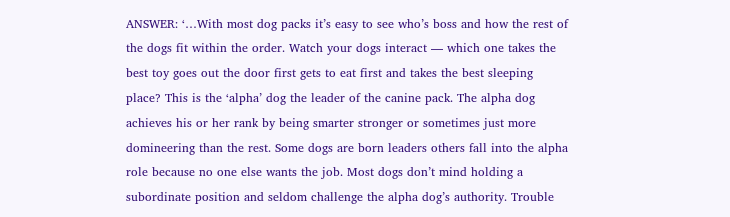ANSWER: ‘…With most dog packs it’s easy to see who’s boss and how the rest of the dogs fit within the order. Watch your dogs interact — which one takes the best toy goes out the door first gets to eat first and takes the best sleeping place? This is the ‘alpha’ dog the leader of the canine pack. The alpha dog achieves his or her rank by being smarter stronger or sometimes just more domineering than the rest. Some dogs are born leaders others fall into the alpha role because no one else wants the job. Most dogs don’t mind holding a subordinate position and seldom challenge the alpha dog’s authority. Trouble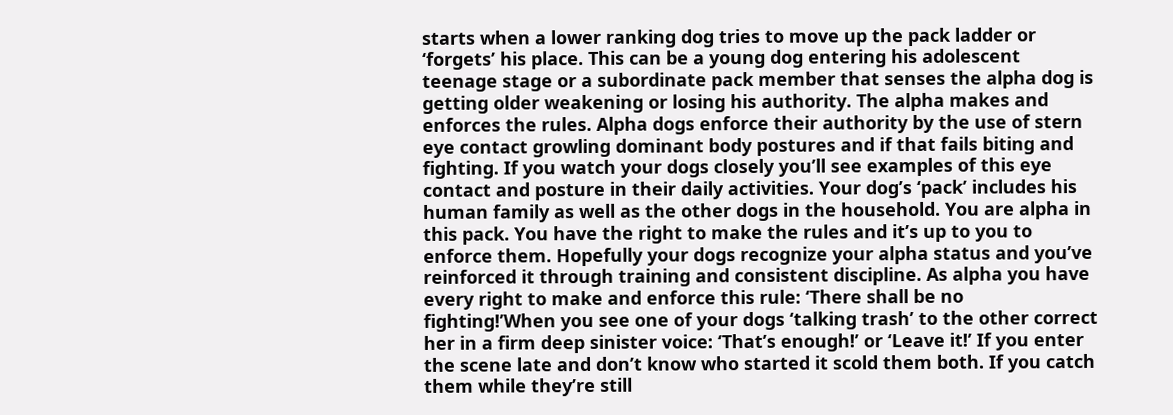starts when a lower ranking dog tries to move up the pack ladder or ‘forgets’ his place. This can be a young dog entering his adolescent teenage stage or a subordinate pack member that senses the alpha dog is getting older weakening or losing his authority. The alpha makes and enforces the rules. Alpha dogs enforce their authority by the use of stern eye contact growling dominant body postures and if that fails biting and fighting. If you watch your dogs closely you’ll see examples of this eye contact and posture in their daily activities. Your dog’s ‘pack’ includes his human family as well as the other dogs in the household. You are alpha in this pack. You have the right to make the rules and it’s up to you to enforce them. Hopefully your dogs recognize your alpha status and you’ve reinforced it through training and consistent discipline. As alpha you have every right to make and enforce this rule: ‘There shall be no fighting!’When you see one of your dogs ‘talking trash’ to the other correct her in a firm deep sinister voice: ‘That’s enough!’ or ‘Leave it!’ If you enter the scene late and don’t know who started it scold them both. If you catch them while they’re still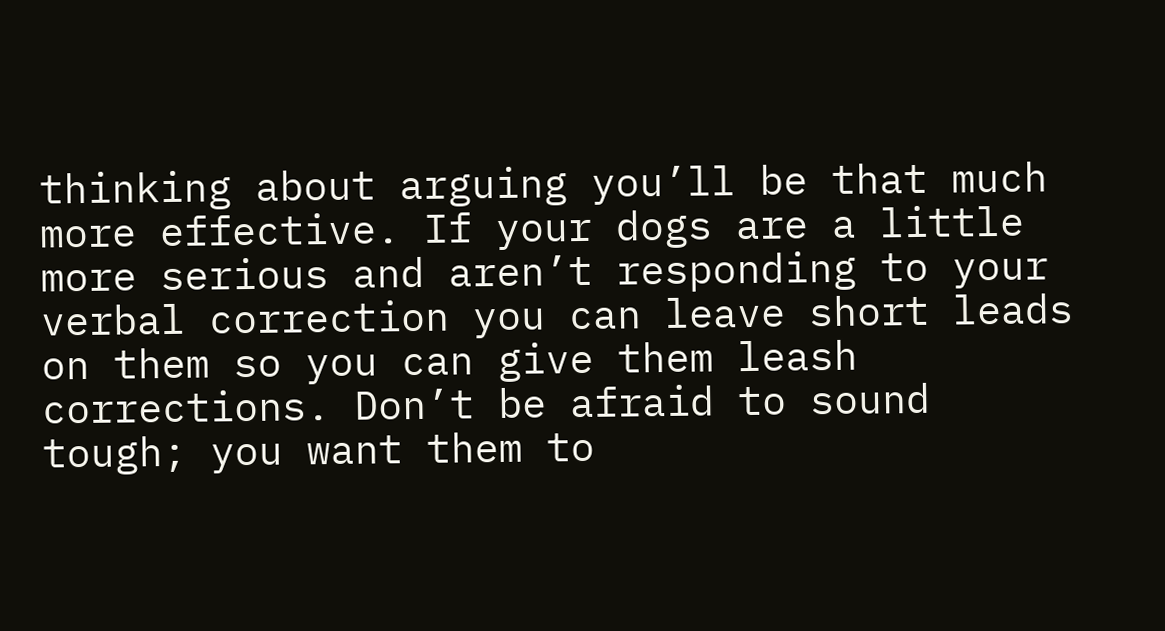thinking about arguing you’ll be that much more effective. If your dogs are a little more serious and aren’t responding to your verbal correction you can leave short leads on them so you can give them leash corrections. Don’t be afraid to sound tough; you want them to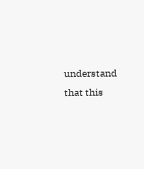understand that this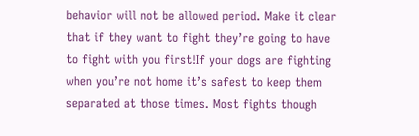behavior will not be allowed period. Make it clear that if they want to fight they’re going to have to fight with you first!If your dogs are fighting when you’re not home it’s safest to keep them separated at those times. Most fights though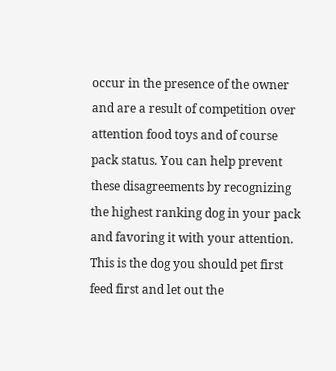occur in the presence of the owner and are a result of competition over attention food toys and of course pack status. You can help prevent these disagreements by recognizing the highest ranking dog in your pack and favoring it with your attention. This is the dog you should pet first feed first and let out the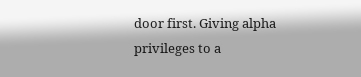door first. Giving alpha privileges to a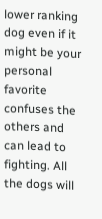lower ranking dog even if it might be your personal favorite confuses the others and can lead to fighting. All the dogs will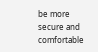be more secure and comfortable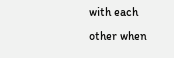with each other when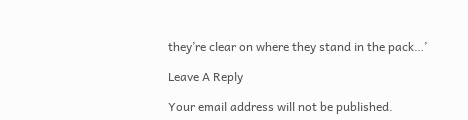they’re clear on where they stand in the pack…’

Leave A Reply

Your email address will not be published.